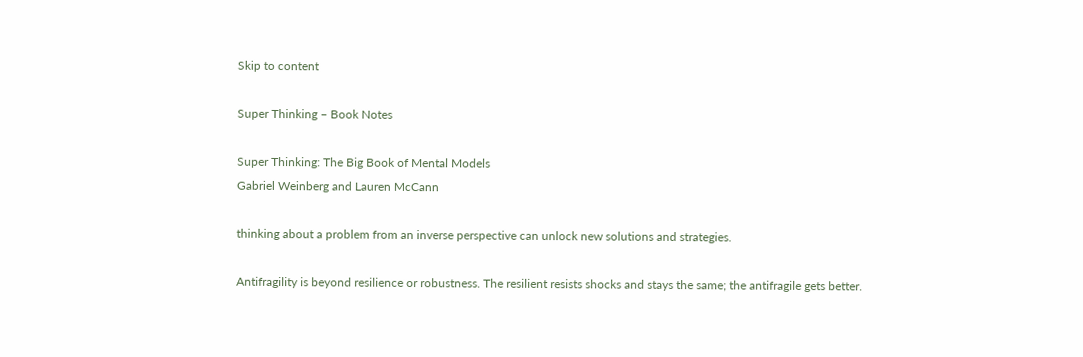Skip to content

Super Thinking – Book Notes

Super Thinking: The Big Book of Mental Models
Gabriel Weinberg and Lauren McCann

thinking about a problem from an inverse perspective can unlock new solutions and strategies.

Antifragility is beyond resilience or robustness. The resilient resists shocks and stays the same; the antifragile gets better.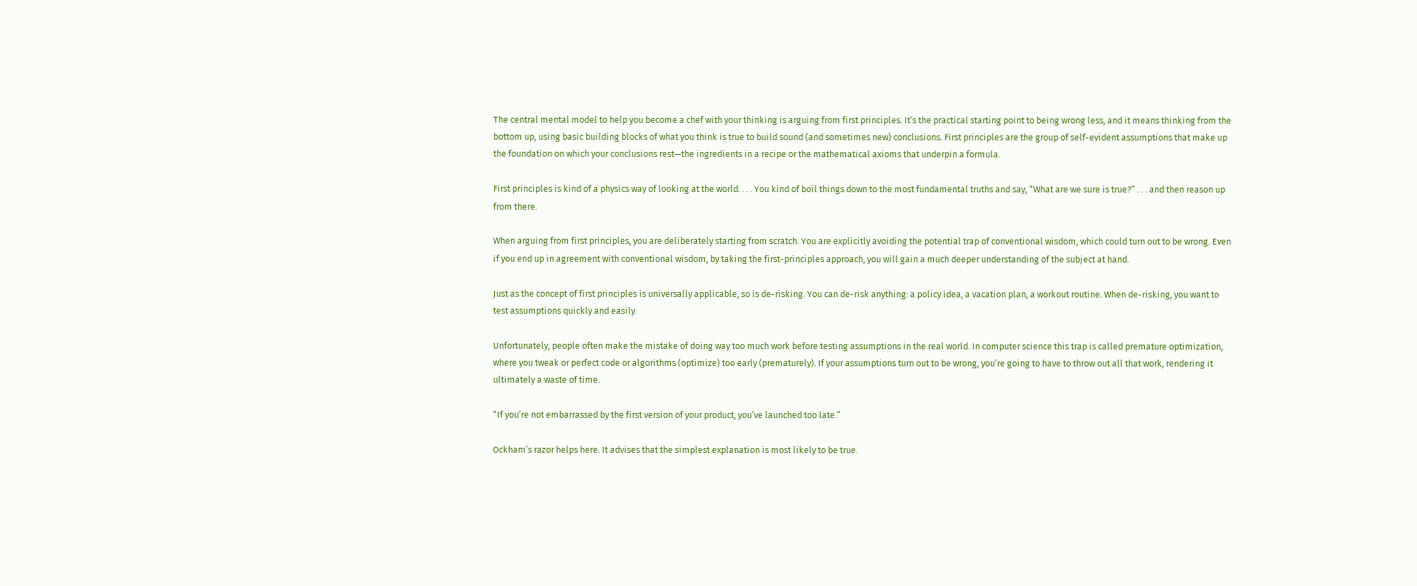The central mental model to help you become a chef with your thinking is arguing from first principles. It’s the practical starting point to being wrong less, and it means thinking from the bottom up, using basic building blocks of what you think is true to build sound (and sometimes new) conclusions. First principles are the group of self-evident assumptions that make up the foundation on which your conclusions rest—the ingredients in a recipe or the mathematical axioms that underpin a formula.

First principles is kind of a physics way of looking at the world. . . . You kind of boil things down to the most fundamental truths and say, “What are we sure is true?” . . . and then reason up from there.

When arguing from first principles, you are deliberately starting from scratch. You are explicitly avoiding the potential trap of conventional wisdom, which could turn out to be wrong. Even if you end up in agreement with conventional wisdom, by taking the first-principles approach, you will gain a much deeper understanding of the subject at hand.

Just as the concept of first principles is universally applicable, so is de-risking. You can de-risk anything: a policy idea, a vacation plan, a workout routine. When de-risking, you want to test assumptions quickly and easily.

Unfortunately, people often make the mistake of doing way too much work before testing assumptions in the real world. In computer science this trap is called premature optimization, where you tweak or perfect code or algorithms (optimize) too early (prematurely). If your assumptions turn out to be wrong, you’re going to have to throw out all that work, rendering it ultimately a waste of time.

“If you’re not embarrassed by the first version of your product, you’ve launched too late.”

Ockham’s razor helps here. It advises that the simplest explanation is most likely to be true.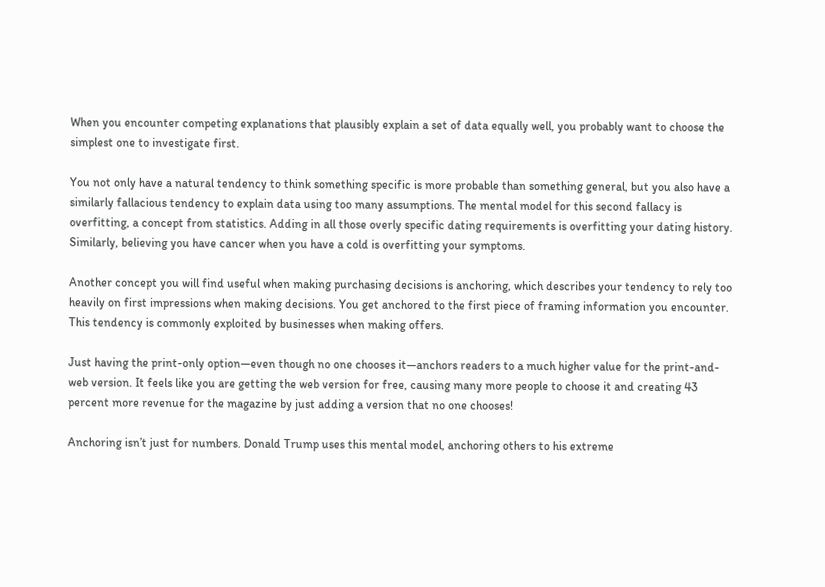When you encounter competing explanations that plausibly explain a set of data equally well, you probably want to choose the simplest one to investigate first.

You not only have a natural tendency to think something specific is more probable than something general, but you also have a similarly fallacious tendency to explain data using too many assumptions. The mental model for this second fallacy is overfitting, a concept from statistics. Adding in all those overly specific dating requirements is overfitting your dating history. Similarly, believing you have cancer when you have a cold is overfitting your symptoms.

Another concept you will find useful when making purchasing decisions is anchoring, which describes your tendency to rely too heavily on first impressions when making decisions. You get anchored to the first piece of framing information you encounter. This tendency is commonly exploited by businesses when making offers.

Just having the print-only option—even though no one chooses it—anchors readers to a much higher value for the print-and-web version. It feels like you are getting the web version for free, causing many more people to choose it and creating 43 percent more revenue for the magazine by just adding a version that no one chooses!

Anchoring isn’t just for numbers. Donald Trump uses this mental model, anchoring others to his extreme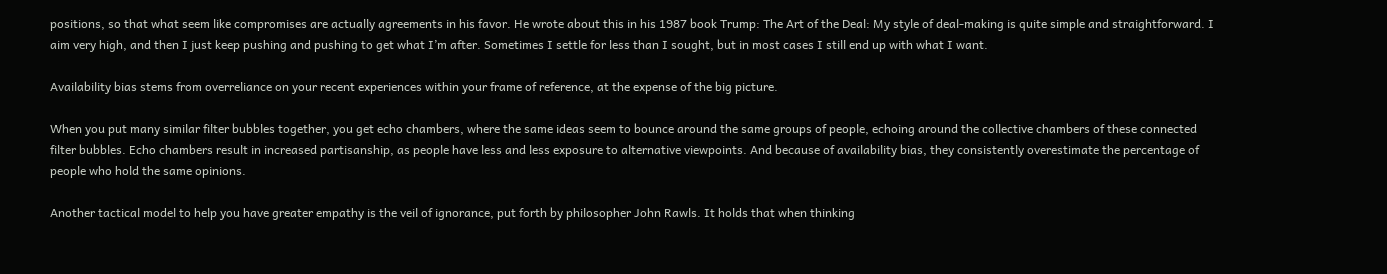positions, so that what seem like compromises are actually agreements in his favor. He wrote about this in his 1987 book Trump: The Art of the Deal: My style of deal-making is quite simple and straightforward. I aim very high, and then I just keep pushing and pushing to get what I’m after. Sometimes I settle for less than I sought, but in most cases I still end up with what I want.

Availability bias stems from overreliance on your recent experiences within your frame of reference, at the expense of the big picture.

When you put many similar filter bubbles together, you get echo chambers, where the same ideas seem to bounce around the same groups of people, echoing around the collective chambers of these connected filter bubbles. Echo chambers result in increased partisanship, as people have less and less exposure to alternative viewpoints. And because of availability bias, they consistently overestimate the percentage of people who hold the same opinions.

Another tactical model to help you have greater empathy is the veil of ignorance, put forth by philosopher John Rawls. It holds that when thinking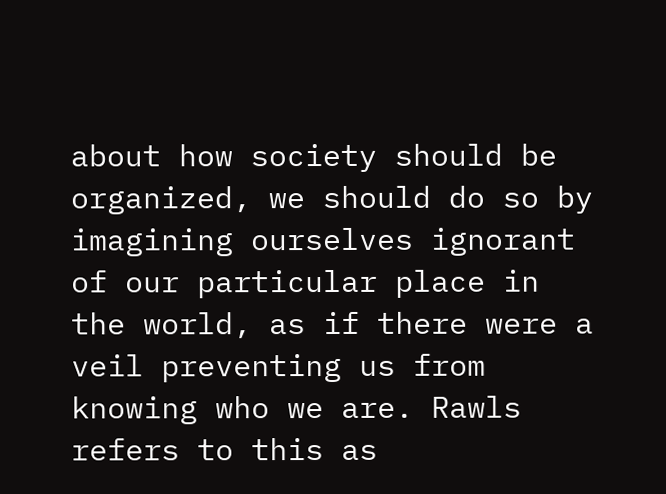about how society should be organized, we should do so by imagining ourselves ignorant of our particular place in the world, as if there were a veil preventing us from knowing who we are. Rawls refers to this as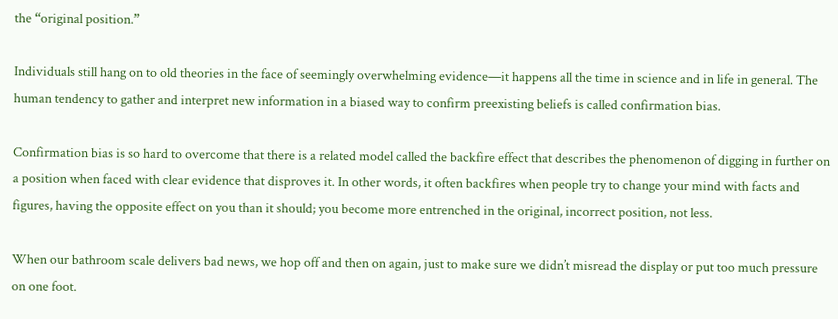the “original position.”

Individuals still hang on to old theories in the face of seemingly overwhelming evidence—it happens all the time in science and in life in general. The human tendency to gather and interpret new information in a biased way to confirm preexisting beliefs is called confirmation bias.

Confirmation bias is so hard to overcome that there is a related model called the backfire effect that describes the phenomenon of digging in further on a position when faced with clear evidence that disproves it. In other words, it often backfires when people try to change your mind with facts and figures, having the opposite effect on you than it should; you become more entrenched in the original, incorrect position, not less.

When our bathroom scale delivers bad news, we hop off and then on again, just to make sure we didn’t misread the display or put too much pressure on one foot.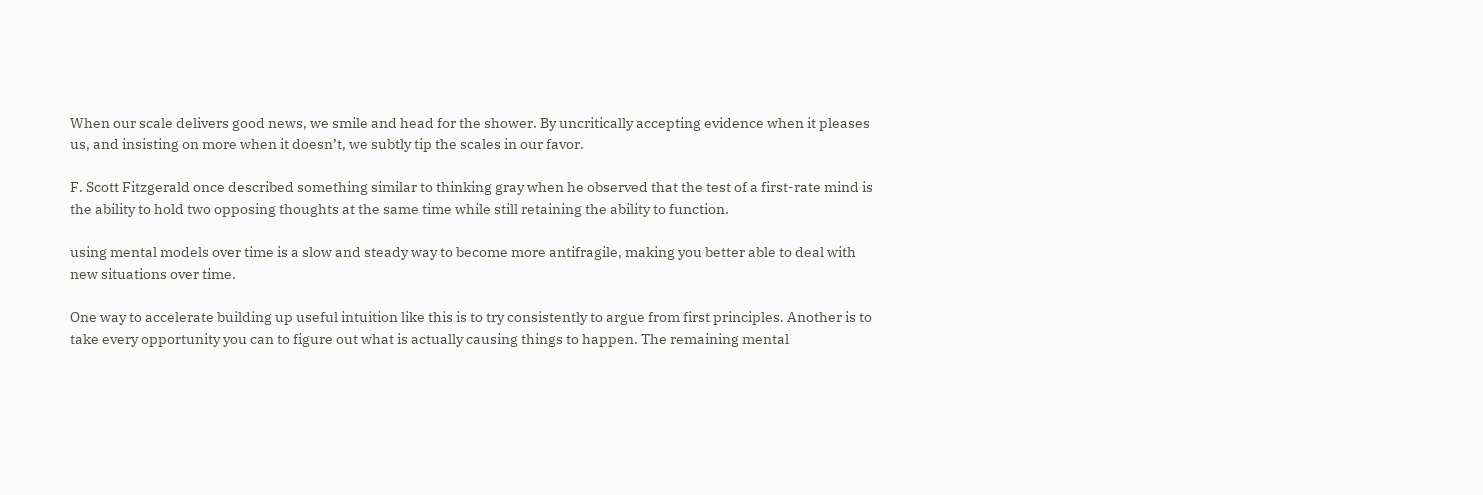When our scale delivers good news, we smile and head for the shower. By uncritically accepting evidence when it pleases us, and insisting on more when it doesn’t, we subtly tip the scales in our favor.

F. Scott Fitzgerald once described something similar to thinking gray when he observed that the test of a first-rate mind is the ability to hold two opposing thoughts at the same time while still retaining the ability to function.

using mental models over time is a slow and steady way to become more antifragile, making you better able to deal with new situations over time.

One way to accelerate building up useful intuition like this is to try consistently to argue from first principles. Another is to take every opportunity you can to figure out what is actually causing things to happen. The remaining mental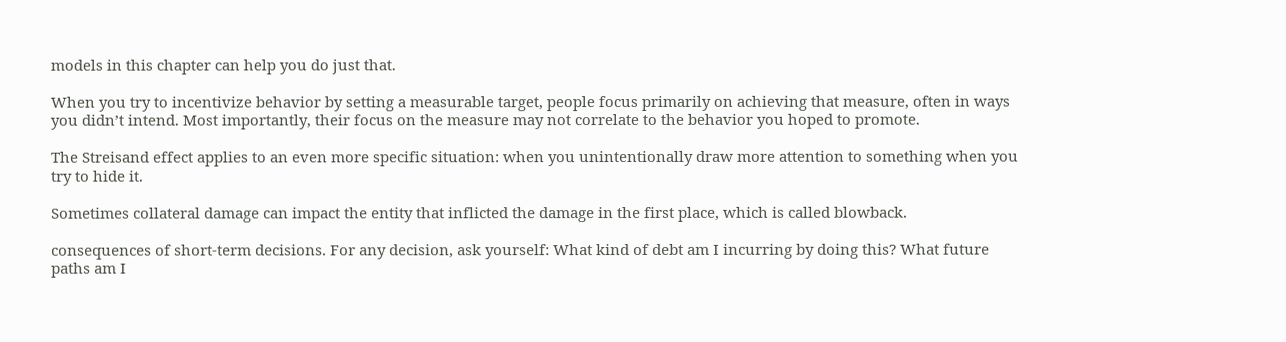models in this chapter can help you do just that.

When you try to incentivize behavior by setting a measurable target, people focus primarily on achieving that measure, often in ways you didn’t intend. Most importantly, their focus on the measure may not correlate to the behavior you hoped to promote.

The Streisand effect applies to an even more specific situation: when you unintentionally draw more attention to something when you try to hide it.

Sometimes collateral damage can impact the entity that inflicted the damage in the first place, which is called blowback.

consequences of short-term decisions. For any decision, ask yourself: What kind of debt am I incurring by doing this? What future paths am I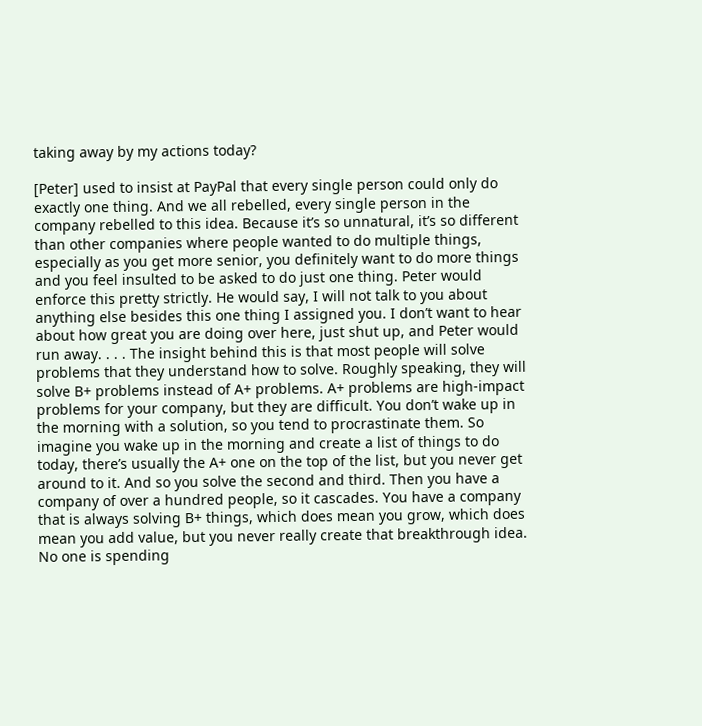taking away by my actions today?

[Peter] used to insist at PayPal that every single person could only do exactly one thing. And we all rebelled, every single person in the company rebelled to this idea. Because it’s so unnatural, it’s so different than other companies where people wanted to do multiple things, especially as you get more senior, you definitely want to do more things and you feel insulted to be asked to do just one thing. Peter would enforce this pretty strictly. He would say, I will not talk to you about anything else besides this one thing I assigned you. I don’t want to hear about how great you are doing over here, just shut up, and Peter would run away. . . . The insight behind this is that most people will solve problems that they understand how to solve. Roughly speaking, they will solve B+ problems instead of A+ problems. A+ problems are high-impact problems for your company, but they are difficult. You don’t wake up in the morning with a solution, so you tend to procrastinate them. So imagine you wake up in the morning and create a list of things to do today, there’s usually the A+ one on the top of the list, but you never get around to it. And so you solve the second and third. Then you have a company of over a hundred people, so it cascades. You have a company that is always solving B+ things, which does mean you grow, which does mean you add value, but you never really create that breakthrough idea. No one is spending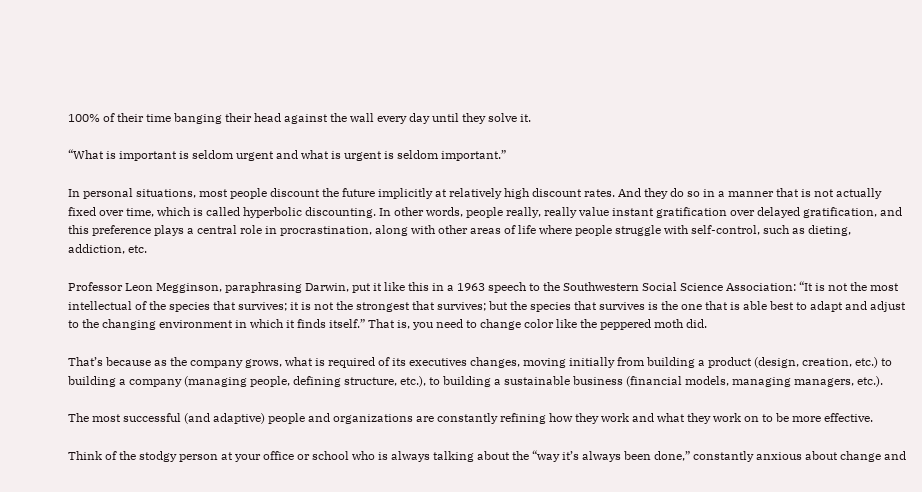100% of their time banging their head against the wall every day until they solve it.

“What is important is seldom urgent and what is urgent is seldom important.”

In personal situations, most people discount the future implicitly at relatively high discount rates. And they do so in a manner that is not actually fixed over time, which is called hyperbolic discounting. In other words, people really, really value instant gratification over delayed gratification, and this preference plays a central role in procrastination, along with other areas of life where people struggle with self-control, such as dieting, addiction, etc.

Professor Leon Megginson, paraphrasing Darwin, put it like this in a 1963 speech to the Southwestern Social Science Association: “It is not the most intellectual of the species that survives; it is not the strongest that survives; but the species that survives is the one that is able best to adapt and adjust to the changing environment in which it finds itself.” That is, you need to change color like the peppered moth did.

That’s because as the company grows, what is required of its executives changes, moving initially from building a product (design, creation, etc.) to building a company (managing people, defining structure, etc.), to building a sustainable business (financial models, managing managers, etc.).

The most successful (and adaptive) people and organizations are constantly refining how they work and what they work on to be more effective.

Think of the stodgy person at your office or school who is always talking about the “way it’s always been done,” constantly anxious about change and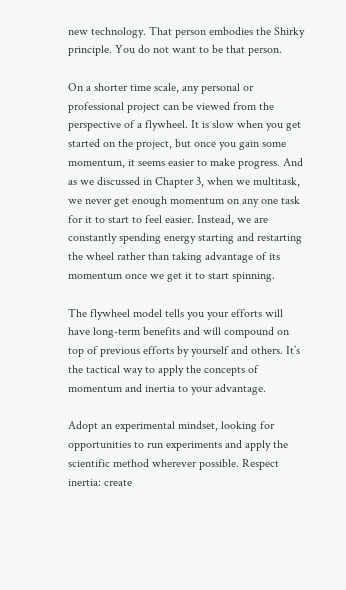new technology. That person embodies the Shirky principle. You do not want to be that person.

On a shorter time scale, any personal or professional project can be viewed from the perspective of a flywheel. It is slow when you get started on the project, but once you gain some momentum, it seems easier to make progress. And as we discussed in Chapter 3, when we multitask, we never get enough momentum on any one task for it to start to feel easier. Instead, we are constantly spending energy starting and restarting the wheel rather than taking advantage of its momentum once we get it to start spinning.

The flywheel model tells you your efforts will have long-term benefits and will compound on top of previous efforts by yourself and others. It’s the tactical way to apply the concepts of momentum and inertia to your advantage.

Adopt an experimental mindset, looking for opportunities to run experiments and apply the scientific method wherever possible. Respect inertia: create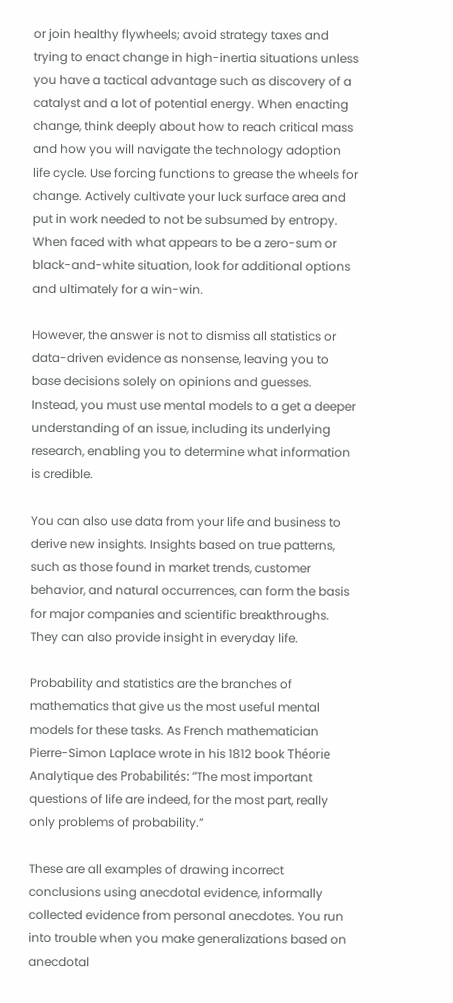or join healthy flywheels; avoid strategy taxes and trying to enact change in high-inertia situations unless you have a tactical advantage such as discovery of a catalyst and a lot of potential energy. When enacting change, think deeply about how to reach critical mass and how you will navigate the technology adoption life cycle. Use forcing functions to grease the wheels for change. Actively cultivate your luck surface area and put in work needed to not be subsumed by entropy. When faced with what appears to be a zero-sum or black-and-white situation, look for additional options and ultimately for a win-win.

However, the answer is not to dismiss all statistics or data-driven evidence as nonsense, leaving you to base decisions solely on opinions and guesses. Instead, you must use mental models to a get a deeper understanding of an issue, including its underlying research, enabling you to determine what information is credible.

You can also use data from your life and business to derive new insights. Insights based on true patterns, such as those found in market trends, customer behavior, and natural occurrences, can form the basis for major companies and scientific breakthroughs. They can also provide insight in everyday life.

Probability and statistics are the branches of mathematics that give us the most useful mental models for these tasks. As French mathematician Pierre-Simon Laplace wrote in his 1812 book Théorie Analytique des Probabilités: “The most important questions of life are indeed, for the most part, really only problems of probability.”

These are all examples of drawing incorrect conclusions using anecdotal evidence, informally collected evidence from personal anecdotes. You run into trouble when you make generalizations based on anecdotal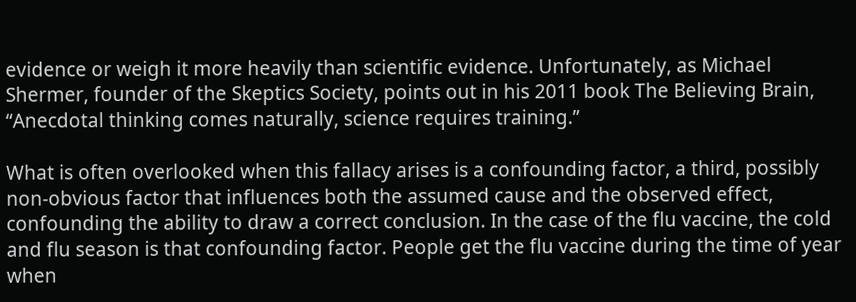evidence or weigh it more heavily than scientific evidence. Unfortunately, as Michael Shermer, founder of the Skeptics Society, points out in his 2011 book The Believing Brain, “Anecdotal thinking comes naturally, science requires training.”

What is often overlooked when this fallacy arises is a confounding factor, a third, possibly non-obvious factor that influences both the assumed cause and the observed effect, confounding the ability to draw a correct conclusion. In the case of the flu vaccine, the cold and flu season is that confounding factor. People get the flu vaccine during the time of year when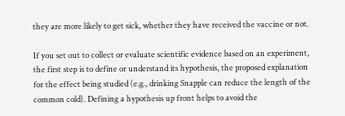they are more likely to get sick, whether they have received the vaccine or not.

If you set out to collect or evaluate scientific evidence based on an experiment, the first step is to define or understand its hypothesis, the proposed explanation for the effect being studied (e.g., drinking Snapple can reduce the length of the common cold). Defining a hypothesis up front helps to avoid the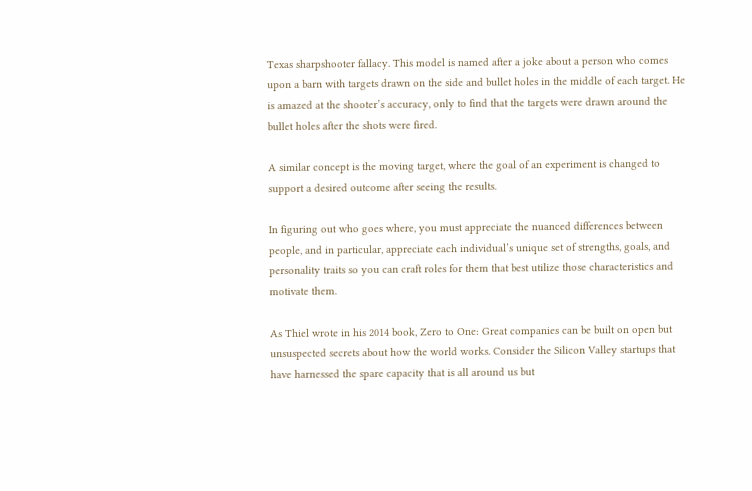Texas sharpshooter fallacy. This model is named after a joke about a person who comes upon a barn with targets drawn on the side and bullet holes in the middle of each target. He is amazed at the shooter’s accuracy, only to find that the targets were drawn around the bullet holes after the shots were fired.

A similar concept is the moving target, where the goal of an experiment is changed to support a desired outcome after seeing the results.

In figuring out who goes where, you must appreciate the nuanced differences between people, and in particular, appreciate each individual’s unique set of strengths, goals, and personality traits so you can craft roles for them that best utilize those characteristics and motivate them.

As Thiel wrote in his 2014 book, Zero to One: Great companies can be built on open but unsuspected secrets about how the world works. Consider the Silicon Valley startups that have harnessed the spare capacity that is all around us but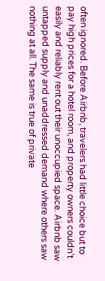often ignored. Before Airbnb, travelers had little choice but to pay high prices for a hotel room, and property owners couldn’t easily and reliably rent out their unoccupied space. Airbnb saw untapped supply and unaddressed demand where others saw nothing at all. The same is true of private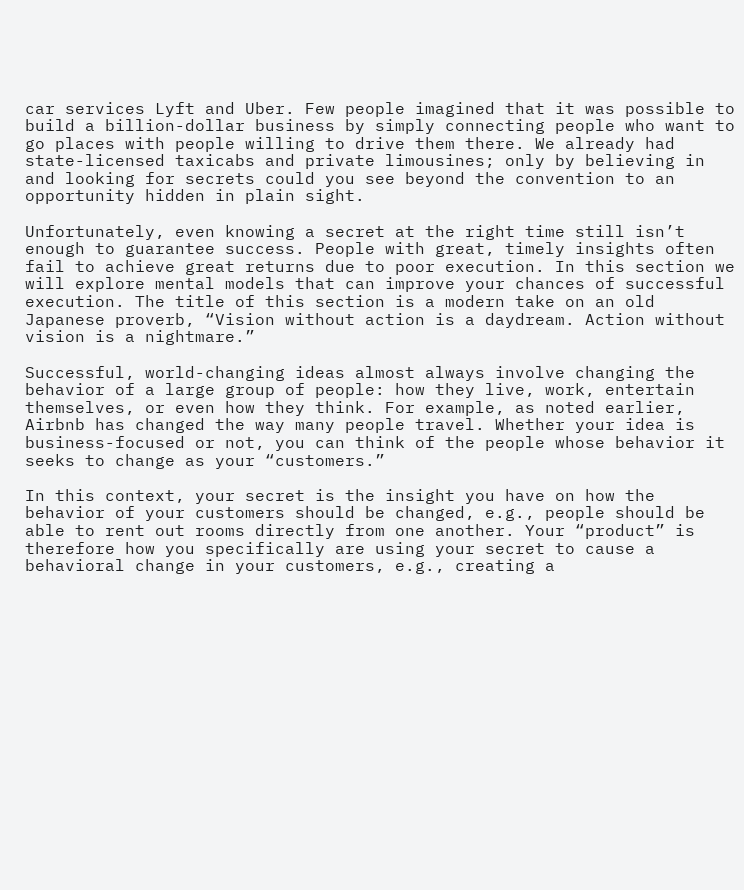car services Lyft and Uber. Few people imagined that it was possible to build a billion-dollar business by simply connecting people who want to go places with people willing to drive them there. We already had state-licensed taxicabs and private limousines; only by believing in and looking for secrets could you see beyond the convention to an opportunity hidden in plain sight.

Unfortunately, even knowing a secret at the right time still isn’t enough to guarantee success. People with great, timely insights often fail to achieve great returns due to poor execution. In this section we will explore mental models that can improve your chances of successful execution. The title of this section is a modern take on an old Japanese proverb, “Vision without action is a daydream. Action without vision is a nightmare.”

Successful, world-changing ideas almost always involve changing the behavior of a large group of people: how they live, work, entertain themselves, or even how they think. For example, as noted earlier, Airbnb has changed the way many people travel. Whether your idea is business-focused or not, you can think of the people whose behavior it seeks to change as your “customers.”

In this context, your secret is the insight you have on how the behavior of your customers should be changed, e.g., people should be able to rent out rooms directly from one another. Your “product” is therefore how you specifically are using your secret to cause a behavioral change in your customers, e.g., creating a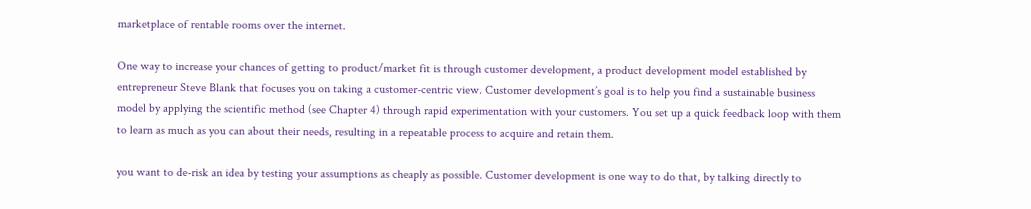marketplace of rentable rooms over the internet.

One way to increase your chances of getting to product/market fit is through customer development, a product development model established by entrepreneur Steve Blank that focuses you on taking a customer-centric view. Customer development’s goal is to help you find a sustainable business model by applying the scientific method (see Chapter 4) through rapid experimentation with your customers. You set up a quick feedback loop with them to learn as much as you can about their needs, resulting in a repeatable process to acquire and retain them.

you want to de-risk an idea by testing your assumptions as cheaply as possible. Customer development is one way to do that, by talking directly to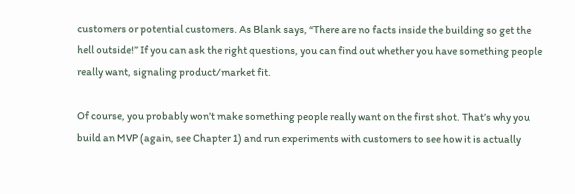customers or potential customers. As Blank says, “There are no facts inside the building so get the hell outside!” If you can ask the right questions, you can find out whether you have something people really want, signaling product/market fit.

Of course, you probably won’t make something people really want on the first shot. That’s why you build an MVP (again, see Chapter 1) and run experiments with customers to see how it is actually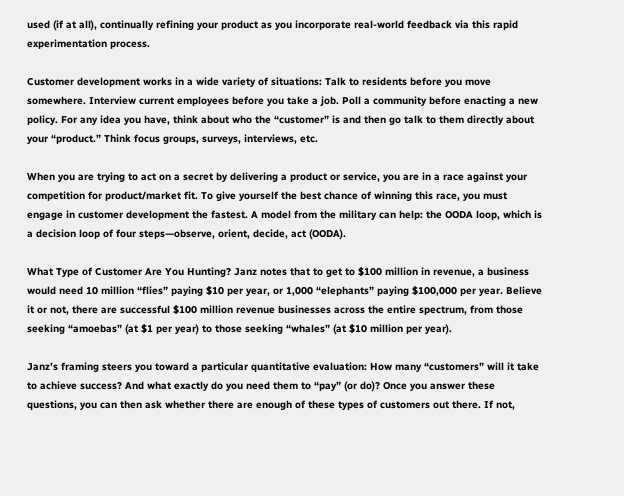used (if at all), continually refining your product as you incorporate real-world feedback via this rapid experimentation process.

Customer development works in a wide variety of situations: Talk to residents before you move somewhere. Interview current employees before you take a job. Poll a community before enacting a new policy. For any idea you have, think about who the “customer” is and then go talk to them directly about your “product.” Think focus groups, surveys, interviews, etc.

When you are trying to act on a secret by delivering a product or service, you are in a race against your competition for product/market fit. To give yourself the best chance of winning this race, you must engage in customer development the fastest. A model from the military can help: the OODA loop, which is a decision loop of four steps—observe, orient, decide, act (OODA).

What Type of Customer Are You Hunting? Janz notes that to get to $100 million in revenue, a business would need 10 million “flies” paying $10 per year, or 1,000 “elephants” paying $100,000 per year. Believe it or not, there are successful $100 million revenue businesses across the entire spectrum, from those seeking “amoebas” (at $1 per year) to those seeking “whales” (at $10 million per year).

Janz’s framing steers you toward a particular quantitative evaluation: How many “customers” will it take to achieve success? And what exactly do you need them to “pay” (or do)? Once you answer these questions, you can then ask whether there are enough of these types of customers out there. If not,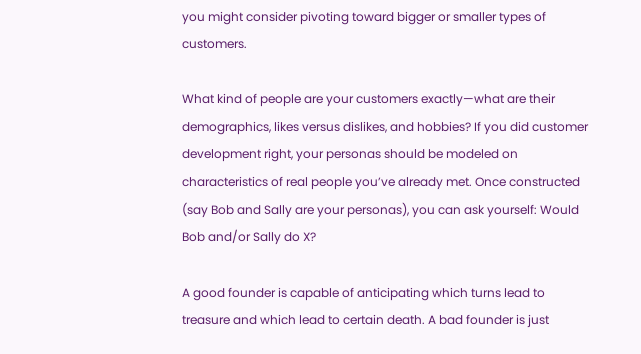you might consider pivoting toward bigger or smaller types of customers.

What kind of people are your customers exactly—what are their demographics, likes versus dislikes, and hobbies? If you did customer development right, your personas should be modeled on characteristics of real people you’ve already met. Once constructed (say Bob and Sally are your personas), you can ask yourself: Would Bob and/or Sally do X?

A good founder is capable of anticipating which turns lead to treasure and which lead to certain death. A bad founder is just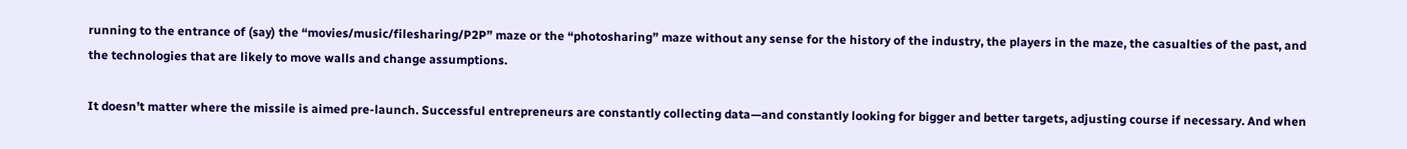running to the entrance of (say) the “movies/music/filesharing/P2P” maze or the “photosharing” maze without any sense for the history of the industry, the players in the maze, the casualties of the past, and the technologies that are likely to move walls and change assumptions.

It doesn’t matter where the missile is aimed pre-launch. Successful entrepreneurs are constantly collecting data—and constantly looking for bigger and better targets, adjusting course if necessary. And when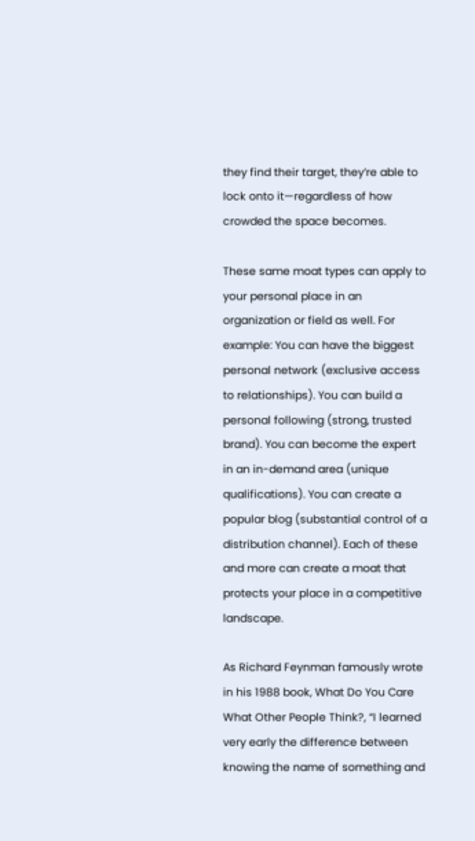they find their target, they’re able to lock onto it—regardless of how crowded the space becomes.

These same moat types can apply to your personal place in an organization or field as well. For example: You can have the biggest personal network (exclusive access to relationships). You can build a personal following (strong, trusted brand). You can become the expert in an in-demand area (unique qualifications). You can create a popular blog (substantial control of a distribution channel). Each of these and more can create a moat that protects your place in a competitive landscape.

As Richard Feynman famously wrote in his 1988 book, What Do You Care What Other People Think?, “I learned very early the difference between knowing the name of something and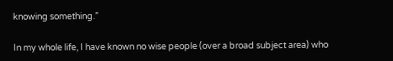knowing something.”

In my whole life, I have known no wise people (over a broad subject area) who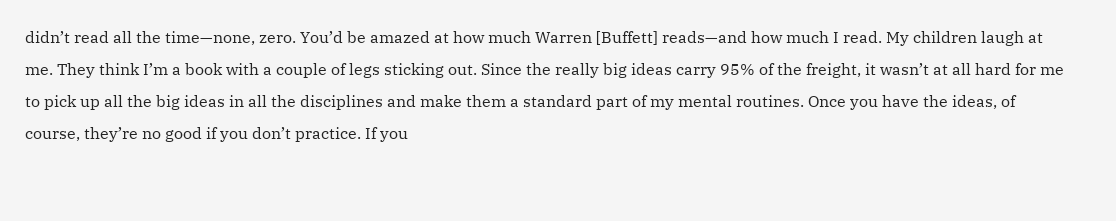didn’t read all the time—none, zero. You’d be amazed at how much Warren [Buffett] reads—and how much I read. My children laugh at me. They think I’m a book with a couple of legs sticking out. Since the really big ideas carry 95% of the freight, it wasn’t at all hard for me to pick up all the big ideas in all the disciplines and make them a standard part of my mental routines. Once you have the ideas, of course, they’re no good if you don’t practice. If you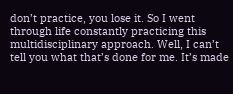don’t practice, you lose it. So I went through life constantly practicing this multidisciplinary approach. Well, I can’t tell you what that’s done for me. It’s made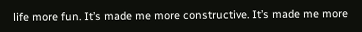life more fun. It’s made me more constructive. It’s made me more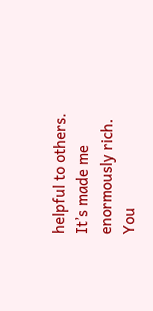helpful to others. It’s made me enormously rich. You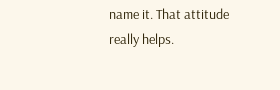name it. That attitude really helps.